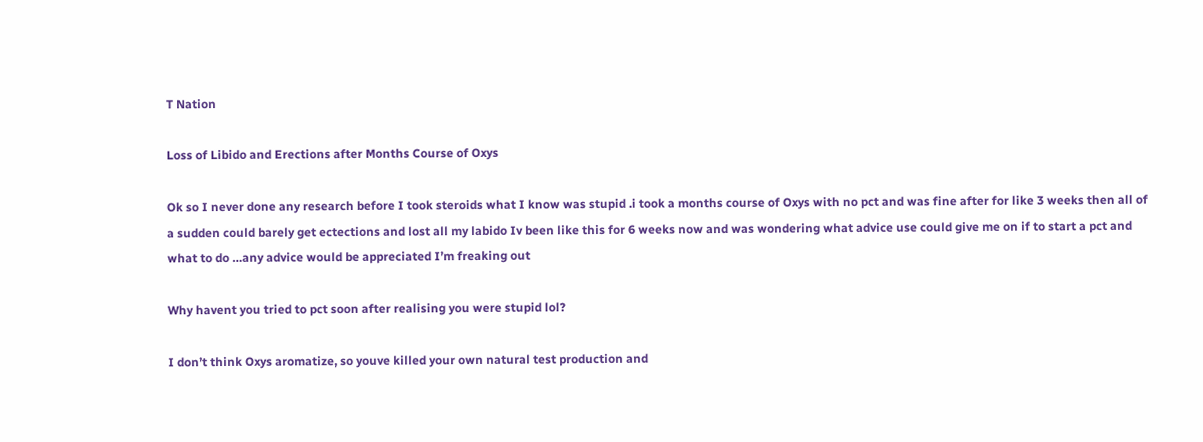T Nation

Loss of Libido and Erections after Months Course of Oxys

Ok so I never done any research before I took steroids what I know was stupid .i took a months course of Oxys with no pct and was fine after for like 3 weeks then all of a sudden could barely get ectections and lost all my labido Iv been like this for 6 weeks now and was wondering what advice use could give me on if to start a pct and what to do …any advice would be appreciated I’m freaking out

Why havent you tried to pct soon after realising you were stupid lol?

I don’t think Oxys aromatize, so youve killed your own natural test production and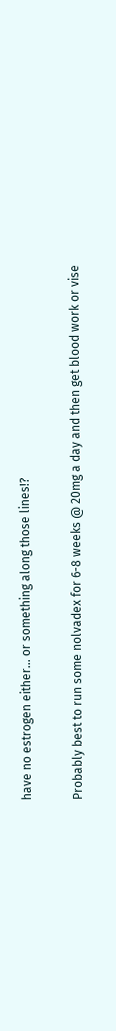have no estrogen either… or something along those lines!?

Probably best to run some nolvadex for 6-8 weeks @ 20mg a day and then get blood work or vise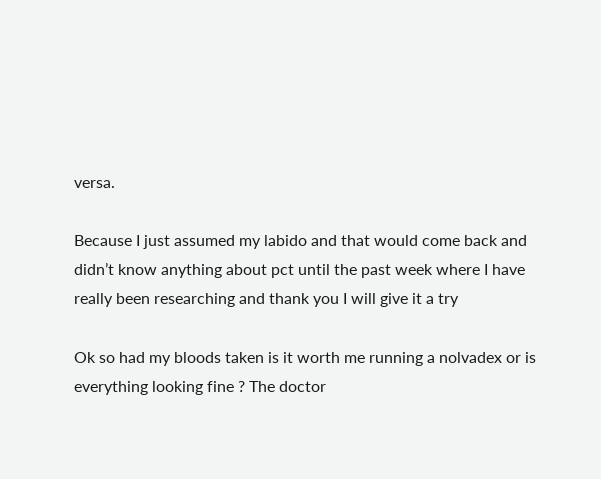versa.

Because I just assumed my labido and that would come back and didn’t know anything about pct until the past week where I have really been researching and thank you I will give it a try

Ok so had my bloods taken is it worth me running a nolvadex or is everything looking fine ? The doctor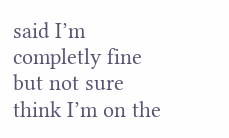said I’m completly fine but not sure think I’m on the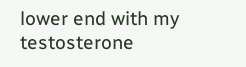lower end with my testosterone